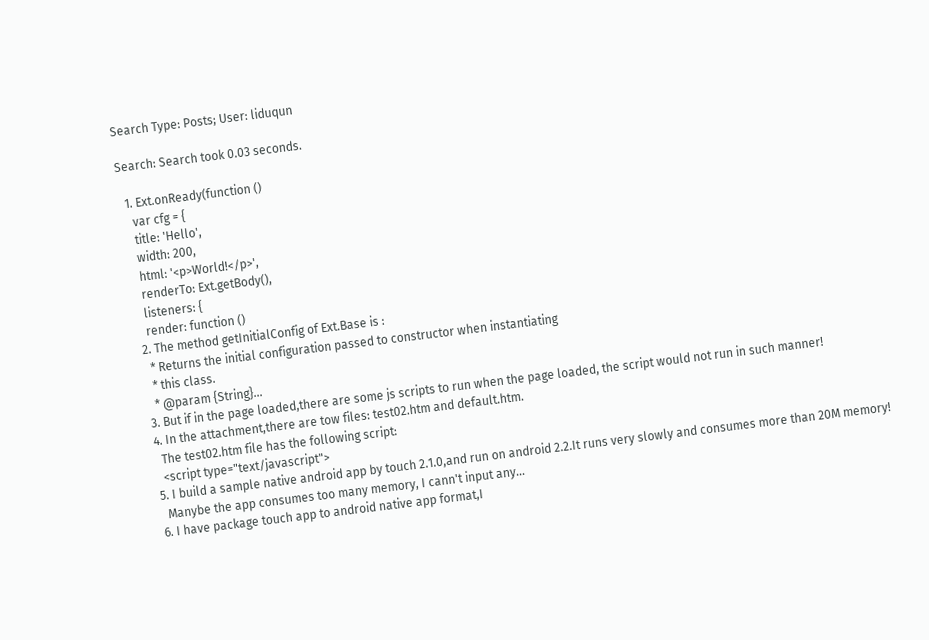Search Type: Posts; User: liduqun

Search: Search took 0.03 seconds.

  1. Ext.onReady(function ()
    var cfg = {
    title: 'Hello',
    width: 200,
    html: '<p>World!</p>',
    renderTo: Ext.getBody(),
    listeners: {
    render: function ()
  2. The method getInitialConfig of Ext.Base is :
    * Returns the initial configuration passed to constructor when instantiating
    * this class.
    * @param {String}...
  3. But if in the page loaded,there are some js scripts to run when the page loaded, the script would not run in such manner!
  4. In the attachment,there are tow files: test02.htm and default.htm.
    The test02.htm file has the following script:
    <script type="text/javascript">
  5. I build a sample native android app by touch 2.1.0,and run on android 2.2.It runs very slowly and consumes more than 20M memory!
    Manybe the app consumes too many memory, I cann't input any...
  6. I have package touch app to android native app format,I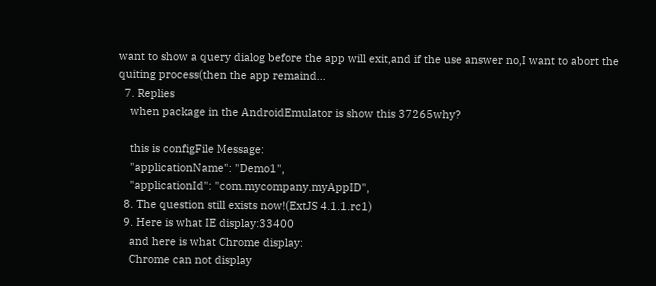want to show a query dialog before the app will exit,and if the use answer no,I want to abort the quiting process(then the app remaind...
  7. Replies
    when package in the AndroidEmulator is show this 37265why?

    this is configFile Message:
    "applicationName": "Demo1",
    "applicationId": "com.mycompany.myAppID",
  8. The question still exists now!(ExtJS 4.1.1.rc1)
  9. Here is what IE display:33400
    and here is what Chrome display:
    Chrome can not display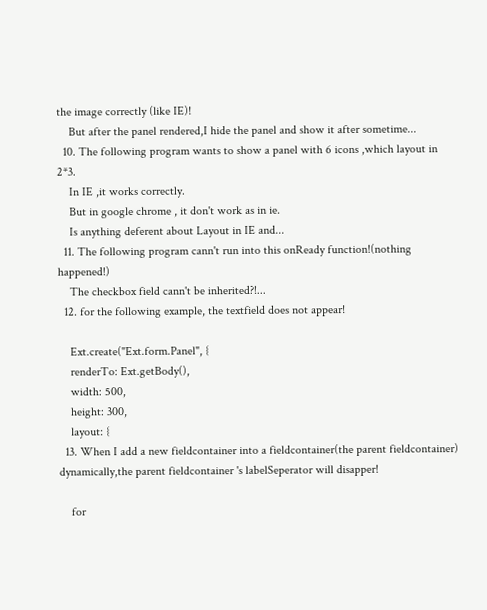the image correctly (like IE)!
    But after the panel rendered,I hide the panel and show it after sometime...
  10. The following program wants to show a panel with 6 icons ,which layout in 2*3.
    In IE ,it works correctly.
    But in google chrome , it don't work as in ie.
    Is anything deferent about Layout in IE and...
  11. The following program cann't run into this onReady function!(nothing happened!)
    The checkbox field cann't be inherited?!...
  12. for the following example, the textfield does not appear!

    Ext.create("Ext.form.Panel", {
    renderTo: Ext.getBody(),
    width: 500,
    height: 300,
    layout: {
  13. When I add a new fieldcontainer into a fieldcontainer(the parent fieldcontainer) dynamically,the parent fieldcontainer 's labelSeperator will disapper!

    for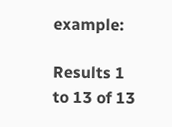example:

Results 1 to 13 of 13